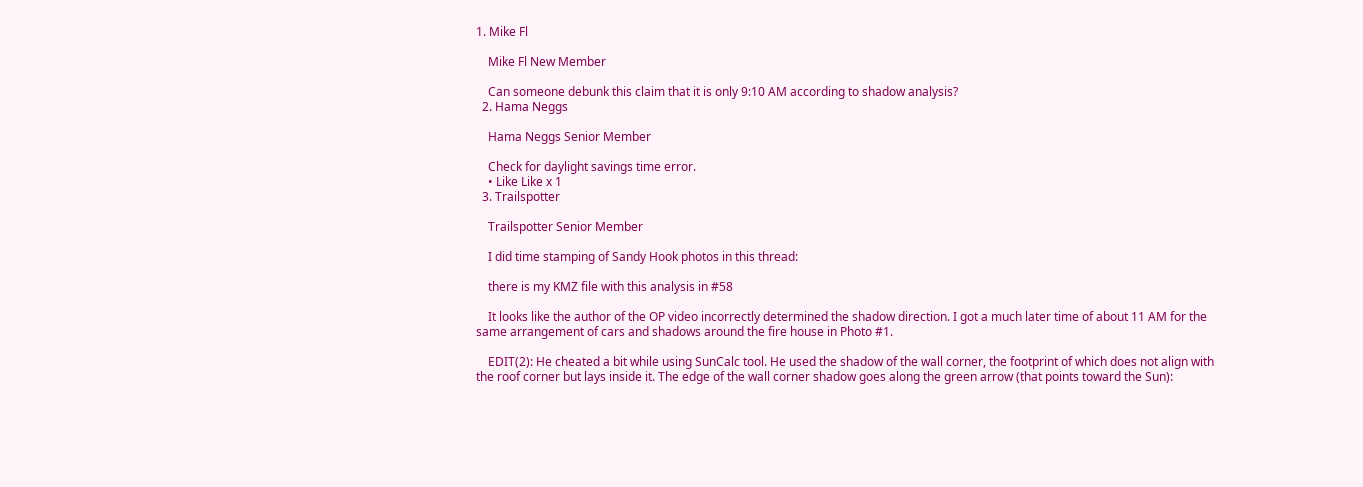1. Mike Fl

    Mike Fl New Member

    Can someone debunk this claim that it is only 9:10 AM according to shadow analysis?
  2. Hama Neggs

    Hama Neggs Senior Member

    Check for daylight savings time error.
    • Like Like x 1
  3. Trailspotter

    Trailspotter Senior Member

    I did time stamping of Sandy Hook photos in this thread:

    there is my KMZ file with this analysis in #58

    It looks like the author of the OP video incorrectly determined the shadow direction. I got a much later time of about 11 AM for the same arrangement of cars and shadows around the fire house in Photo #1.

    EDIT(2): He cheated a bit while using SunCalc tool. He used the shadow of the wall corner, the footprint of which does not align with the roof corner but lays inside it. The edge of the wall corner shadow goes along the green arrow (that points toward the Sun):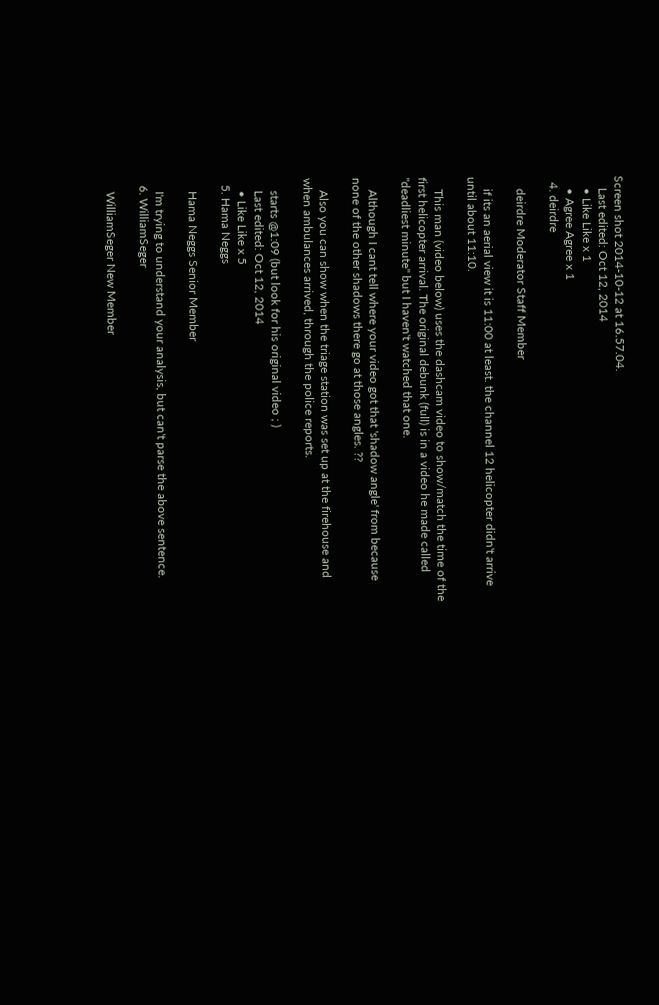Screen shot 2014-10-12 at 16.57.04.
    Last edited: Oct 12, 2014
    • Like Like x 1
    • Agree Agree x 1
  4. deirdre

    deirdre Moderator Staff Member

    if its an aerial view it is 11:00 at least. the channel 12 helicopter didn't arrive until about 11:10.

    This man (video below) uses the dashcam video to show/match the time of the first helicopter arrival. The original debunk (full) is in a video he made called "deadliest minute" but I haven't watched that one.

    Although I cant tell where your video got that 'shadow angle' from because none of the other shadows there go at those angles. ??

    Also you can show when the triage station was set up at the firehouse and when ambulances arrived, through the police reports.

    starts @1:09 (but look for his original video ; )
    Last edited: Oct 12, 2014
    • Like Like x 5
  5. Hama Neggs

    Hama Neggs Senior Member

    I'm trying to understand your analysis, but can't parse the above sentence.
  6. WilliamSeger

    WilliamSeger New Member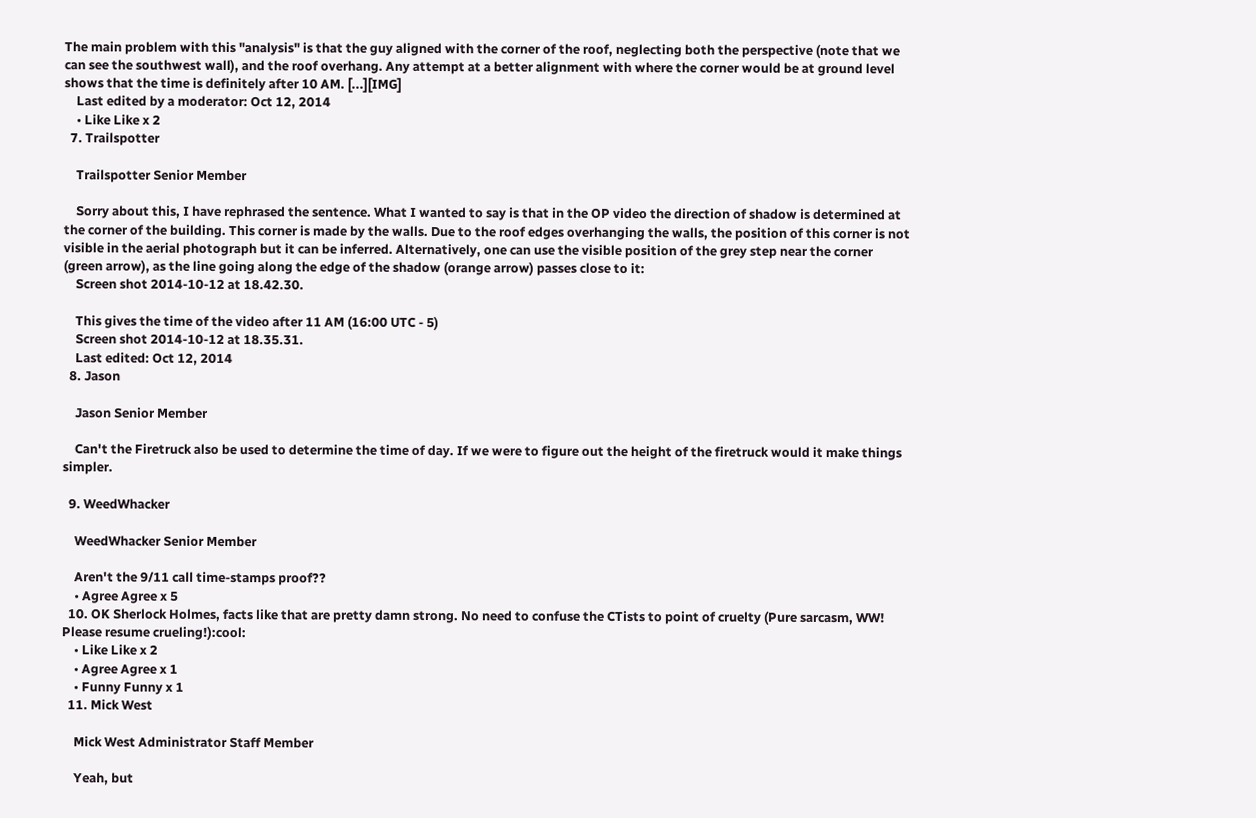The main problem with this "analysis" is that the guy aligned with the corner of the roof, neglecting both the perspective (note that we can see the southwest wall), and the roof overhang. Any attempt at a better alignment with where the corner would be at ground level shows that the time is definitely after 10 AM. [...][IMG]
    Last edited by a moderator: Oct 12, 2014
    • Like Like x 2
  7. Trailspotter

    Trailspotter Senior Member

    Sorry about this, I have rephrased the sentence. What I wanted to say is that in the OP video the direction of shadow is determined at the corner of the building. This corner is made by the walls. Due to the roof edges overhanging the walls, the position of this corner is not visible in the aerial photograph but it can be inferred. Alternatively, one can use the visible position of the grey step near the corner (green arrow), as the line going along the edge of the shadow (orange arrow) passes close to it:
    Screen shot 2014-10-12 at 18.42.30.

    This gives the time of the video after 11 AM (16:00 UTC - 5)
    Screen shot 2014-10-12 at 18.35.31.
    Last edited: Oct 12, 2014
  8. Jason

    Jason Senior Member

    Can't the Firetruck also be used to determine the time of day. If we were to figure out the height of the firetruck would it make things simpler.

  9. WeedWhacker

    WeedWhacker Senior Member

    Aren't the 9/11 call time-stamps proof??
    • Agree Agree x 5
  10. OK Sherlock Holmes, facts like that are pretty damn strong. No need to confuse the CTists to point of cruelty (Pure sarcasm, WW! Please resume crueling!):cool:
    • Like Like x 2
    • Agree Agree x 1
    • Funny Funny x 1
  11. Mick West

    Mick West Administrator Staff Member

    Yeah, but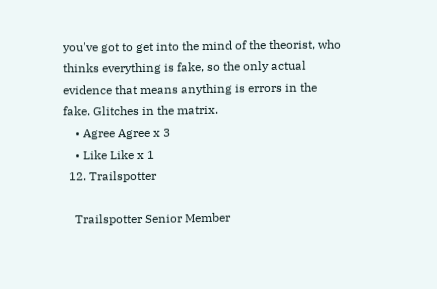you've got to get into the mind of the theorist, who thinks everything is fake, so the only actual evidence that means anything is errors in the fake. Glitches in the matrix.
    • Agree Agree x 3
    • Like Like x 1
  12. Trailspotter

    Trailspotter Senior Member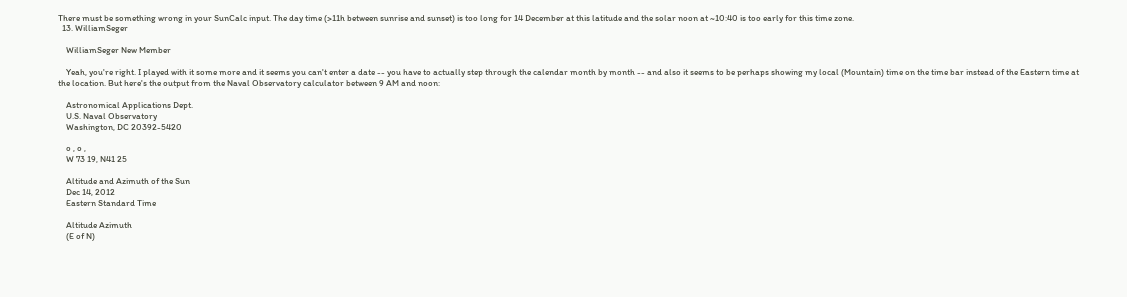There must be something wrong in your SunCalc input. The day time (>11h between sunrise and sunset) is too long for 14 December at this latitude and the solar noon at ~10:40 is too early for this time zone.
  13. WilliamSeger

    WilliamSeger New Member

    Yeah, you're right. I played with it some more and it seems you can't enter a date -- you have to actually step through the calendar month by month -- and also it seems to be perhaps showing my local (Mountain) time on the time bar instead of the Eastern time at the location. But here's the output from the Naval Observatory calculator between 9 AM and noon:

    Astronomical Applications Dept.
    U.S. Naval Observatory
    Washington, DC 20392-5420

    o , o ,
    W 73 19, N41 25

    Altitude and Azimuth of the Sun
    Dec 14, 2012
    Eastern Standard Time

    Altitude Azimuth
    (E of N)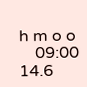h m o o
    09:00 14.6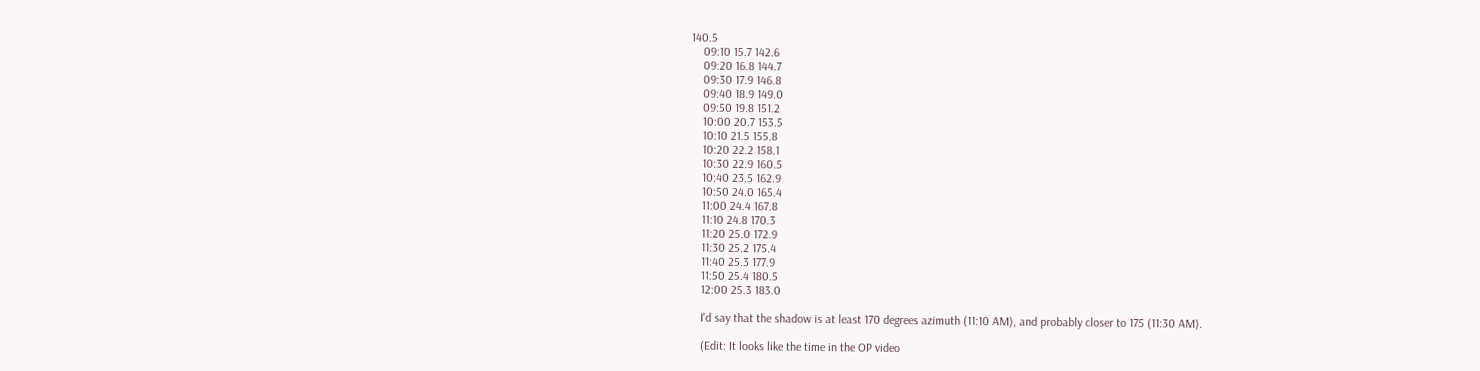140.5
    09:10 15.7 142.6
    09:20 16.8 144.7
    09:30 17.9 146.8
    09:40 18.9 149.0
    09:50 19.8 151.2
    10:00 20.7 153.5
    10:10 21.5 155.8
    10:20 22.2 158.1
    10:30 22.9 160.5
    10:40 23.5 162.9
    10:50 24.0 165.4
    11:00 24.4 167.8
    11:10 24.8 170.3
    11:20 25.0 172.9
    11:30 25.2 175.4
    11:40 25.3 177.9
    11:50 25.4 180.5
    12:00 25.3 183.0

    I'd say that the shadow is at least 170 degrees azimuth (11:10 AM), and probably closer to 175 (11:30 AM).

    (Edit: It looks like the time in the OP video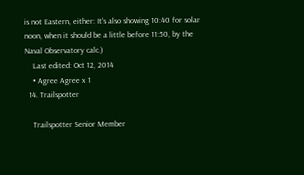is not Eastern, either: It's also showing 10:40 for solar noon, when it should be a little before 11:50, by the Naval Observatory calc.)
    Last edited: Oct 12, 2014
    • Agree Agree x 1
  14. Trailspotter

    Trailspotter Senior Member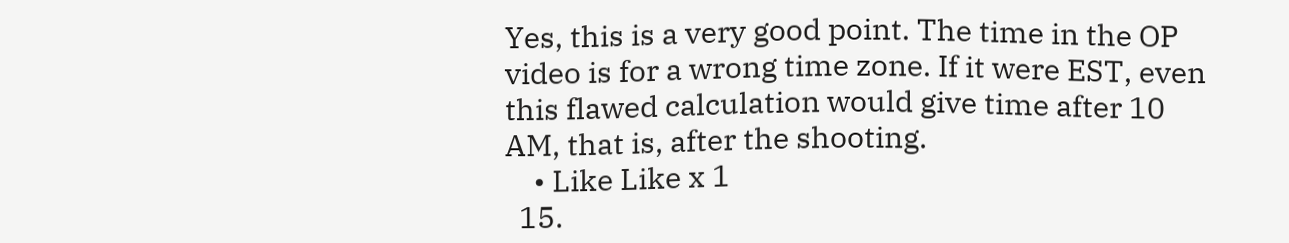Yes, this is a very good point. The time in the OP video is for a wrong time zone. If it were EST, even this flawed calculation would give time after 10 AM, that is, after the shooting.
    • Like Like x 1
  15.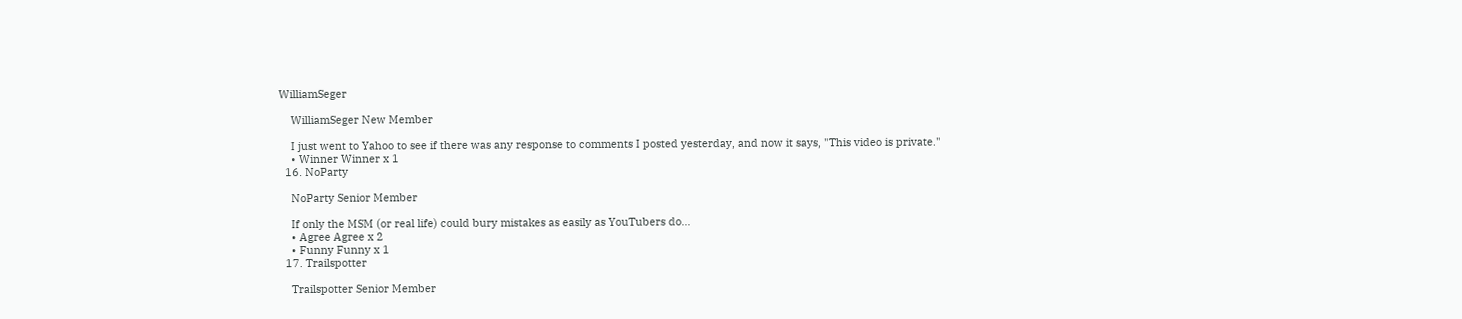WilliamSeger

    WilliamSeger New Member

    I just went to Yahoo to see if there was any response to comments I posted yesterday, and now it says, "This video is private."
    • Winner Winner x 1
  16. NoParty

    NoParty Senior Member

    If only the MSM (or real life) could bury mistakes as easily as YouTubers do...
    • Agree Agree x 2
    • Funny Funny x 1
  17. Trailspotter

    Trailspotter Senior Member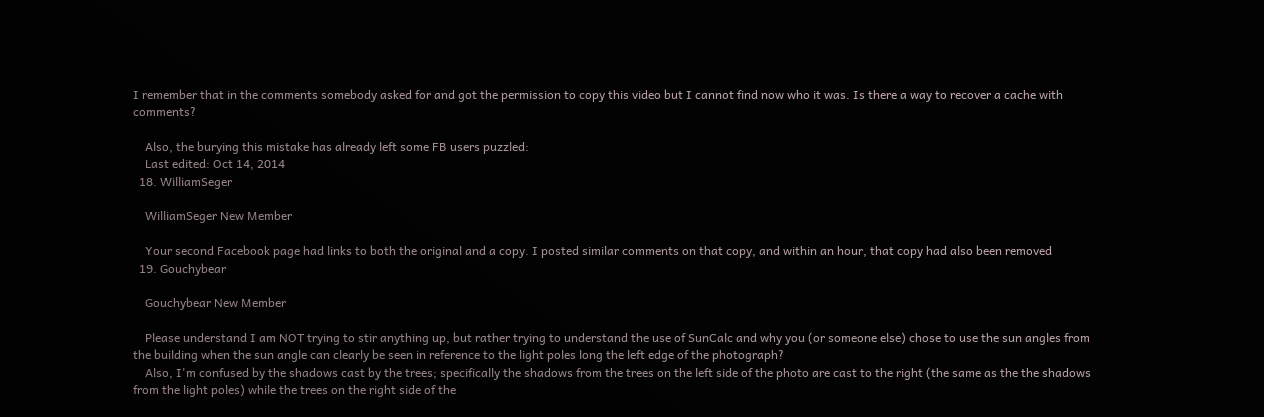I remember that in the comments somebody asked for and got the permission to copy this video but I cannot find now who it was. Is there a way to recover a cache with comments?

    Also, the burying this mistake has already left some FB users puzzled:
    Last edited: Oct 14, 2014
  18. WilliamSeger

    WilliamSeger New Member

    Your second Facebook page had links to both the original and a copy. I posted similar comments on that copy, and within an hour, that copy had also been removed
  19. Gouchybear

    Gouchybear New Member

    Please understand I am NOT trying to stir anything up, but rather trying to understand the use of SunCalc and why you (or someone else) chose to use the sun angles from the building when the sun angle can clearly be seen in reference to the light poles long the left edge of the photograph?
    Also, I'm confused by the shadows cast by the trees; specifically the shadows from the trees on the left side of the photo are cast to the right (the same as the the shadows from the light poles) while the trees on the right side of the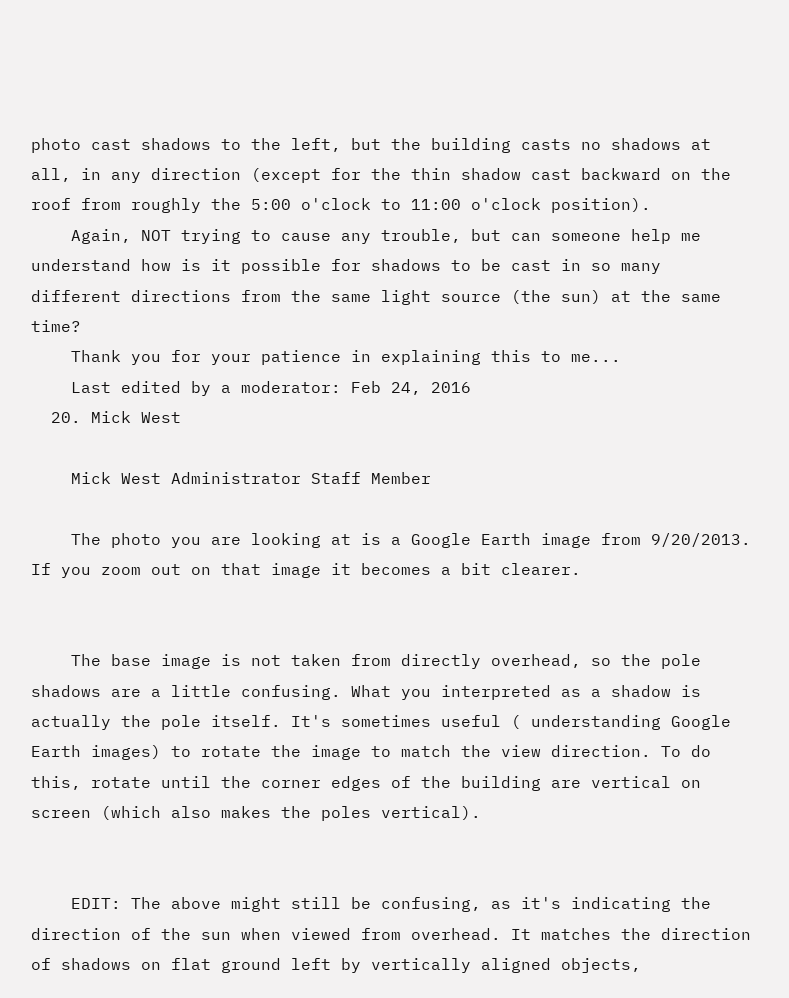photo cast shadows to the left, but the building casts no shadows at all, in any direction (except for the thin shadow cast backward on the roof from roughly the 5:00 o'clock to 11:00 o'clock position).
    Again, NOT trying to cause any trouble, but can someone help me understand how is it possible for shadows to be cast in so many different directions from the same light source (the sun) at the same time?
    Thank you for your patience in explaining this to me...
    Last edited by a moderator: Feb 24, 2016
  20. Mick West

    Mick West Administrator Staff Member

    The photo you are looking at is a Google Earth image from 9/20/2013. If you zoom out on that image it becomes a bit clearer.


    The base image is not taken from directly overhead, so the pole shadows are a little confusing. What you interpreted as a shadow is actually the pole itself. It's sometimes useful ( understanding Google Earth images) to rotate the image to match the view direction. To do this, rotate until the corner edges of the building are vertical on screen (which also makes the poles vertical).


    EDIT: The above might still be confusing, as it's indicating the direction of the sun when viewed from overhead. It matches the direction of shadows on flat ground left by vertically aligned objects,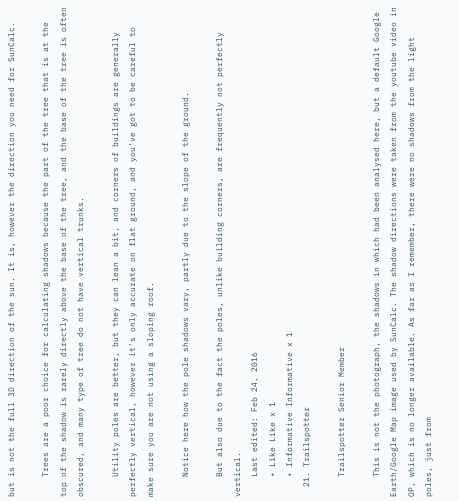but is not the full 3D direction of the sun. It is, however the direction you need for SunCalc.

    Trees are a poor choice for calculating shadows because the part of the tree that is at the top of the shadow is rarely directly above the base of the tree, and the base of the tree is often obscured, and many type of tree do not have vertical trunks.

    Utility poles are better, but they can lean a bit, and corners of buildings are generally perfectly vertical, however it's only accurate on flat ground, and you've got to be careful to make sure you are not using a sloping roof.

    Notice here how the pole shadows vary, partly due to the slope of the ground.

    But also due to the fact the poles, unlike building corners, are frequently not perfectly vertical.
    Last edited: Feb 24, 2016
    • Like Like x 1
    • Informative Informative x 1
  21. Trailspotter

    Trailspotter Senior Member

    This is not the photograph, the shadows in which had been analysed here, but a default Google Earth/Google Map image used by SunCalc. The shadow directions were taken from the youtube video in OP, which is no longer available. As far as I remember, there were no shadows from the light poles, just from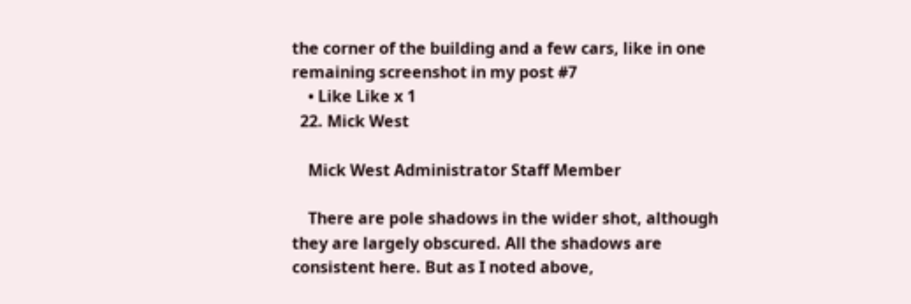the corner of the building and a few cars, like in one remaining screenshot in my post #7
    • Like Like x 1
  22. Mick West

    Mick West Administrator Staff Member

    There are pole shadows in the wider shot, although they are largely obscured. All the shadows are consistent here. But as I noted above,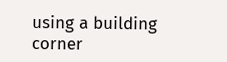using a building corner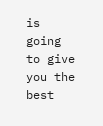is going to give you the best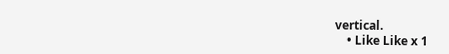vertical.
    • Like Like x 1